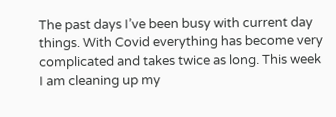The past days I’ve been busy with current day things. With Covid everything has become very complicated and takes twice as long. This week I am cleaning up my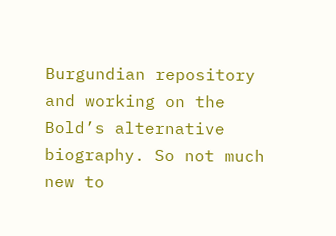Burgundian repository and working on the Bold’s alternative biography. So not much new to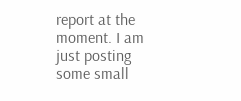report at the moment. I am just posting some small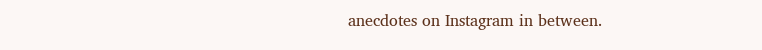anecdotes on Instagram in between.